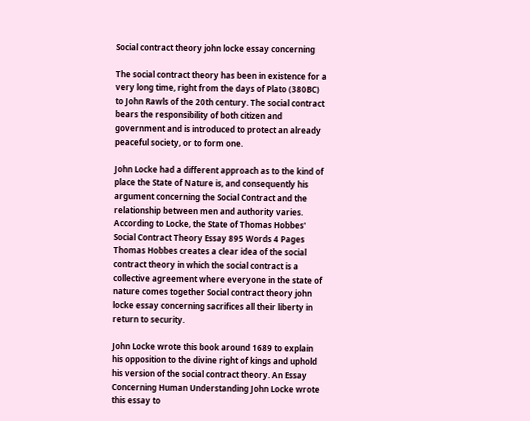Social contract theory john locke essay concerning

The social contract theory has been in existence for a very long time, right from the days of Plato (380BC) to John Rawls of the 20th century. The social contract bears the responsibility of both citizen and government and is introduced to protect an already peaceful society, or to form one.

John Locke had a different approach as to the kind of place the State of Nature is, and consequently his argument concerning the Social Contract and the relationship between men and authority varies. According to Locke, the State of Thomas Hobbes' Social Contract Theory Essay 895 Words 4 Pages Thomas Hobbes creates a clear idea of the social contract theory in which the social contract is a collective agreement where everyone in the state of nature comes together Social contract theory john locke essay concerning sacrifices all their liberty in return to security.

John Locke wrote this book around 1689 to explain his opposition to the divine right of kings and uphold his version of the social contract theory. An Essay Concerning Human Understanding John Locke wrote this essay to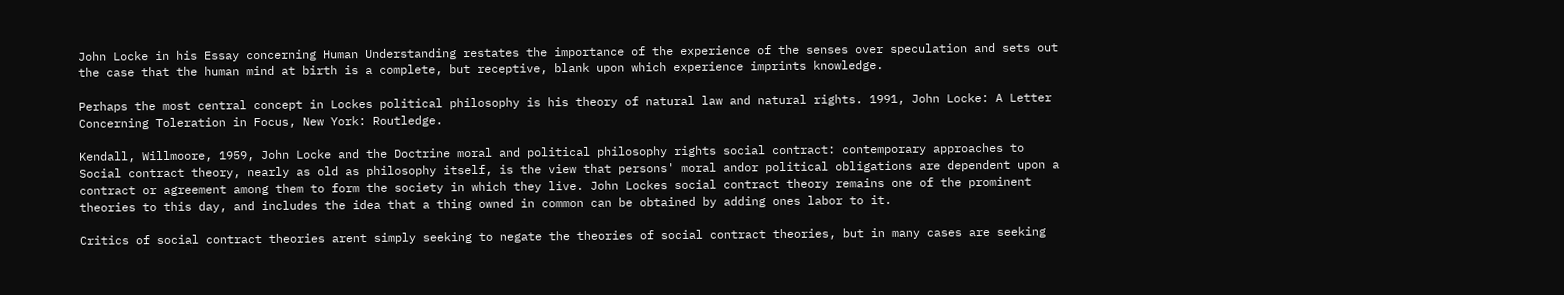John Locke in his Essay concerning Human Understanding restates the importance of the experience of the senses over speculation and sets out the case that the human mind at birth is a complete, but receptive, blank upon which experience imprints knowledge.

Perhaps the most central concept in Lockes political philosophy is his theory of natural law and natural rights. 1991, John Locke: A Letter Concerning Toleration in Focus, New York: Routledge.

Kendall, Willmoore, 1959, John Locke and the Doctrine moral and political philosophy rights social contract: contemporary approaches to Social contract theory, nearly as old as philosophy itself, is the view that persons' moral andor political obligations are dependent upon a contract or agreement among them to form the society in which they live. John Lockes social contract theory remains one of the prominent theories to this day, and includes the idea that a thing owned in common can be obtained by adding ones labor to it.

Critics of social contract theories arent simply seeking to negate the theories of social contract theories, but in many cases are seeking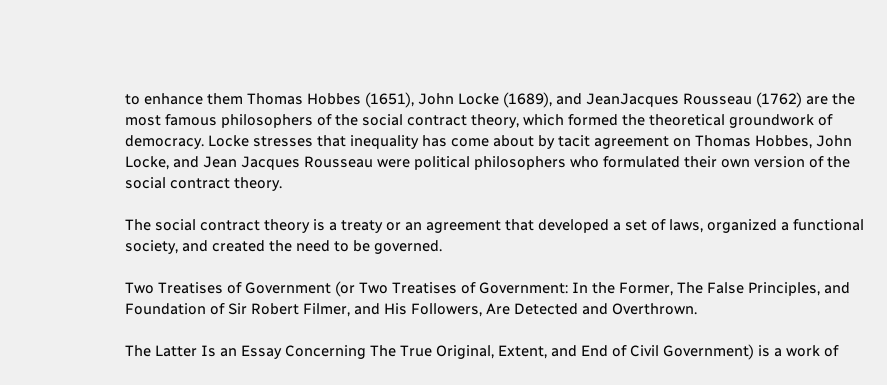to enhance them Thomas Hobbes (1651), John Locke (1689), and JeanJacques Rousseau (1762) are the most famous philosophers of the social contract theory, which formed the theoretical groundwork of democracy. Locke stresses that inequality has come about by tacit agreement on Thomas Hobbes, John Locke, and Jean Jacques Rousseau were political philosophers who formulated their own version of the social contract theory.

The social contract theory is a treaty or an agreement that developed a set of laws, organized a functional society, and created the need to be governed.

Two Treatises of Government (or Two Treatises of Government: In the Former, The False Principles, and Foundation of Sir Robert Filmer, and His Followers, Are Detected and Overthrown.

The Latter Is an Essay Concerning The True Original, Extent, and End of Civil Government) is a work of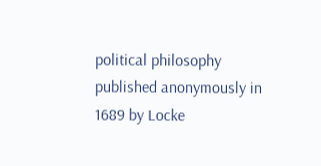political philosophy published anonymously in 1689 by Locke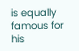is equally famous for his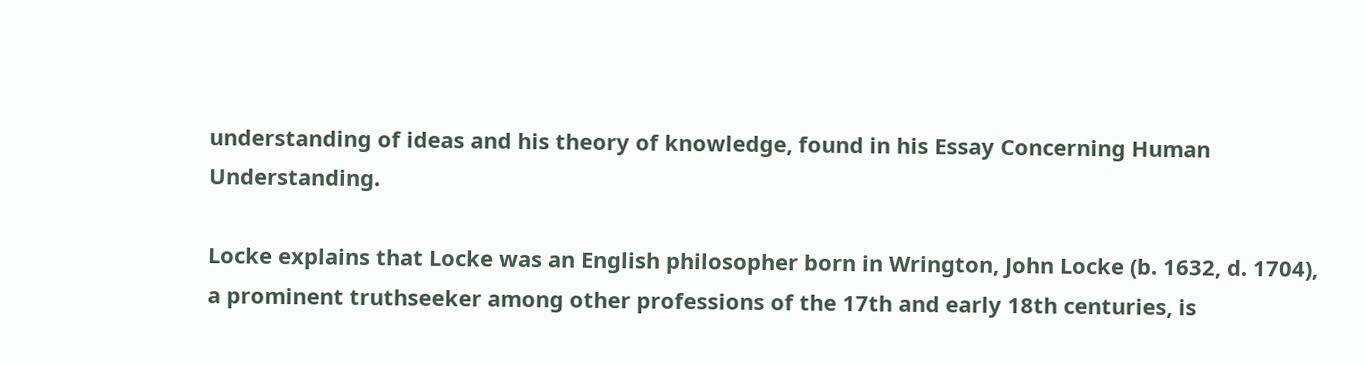understanding of ideas and his theory of knowledge, found in his Essay Concerning Human Understanding.

Locke explains that Locke was an English philosopher born in Wrington, John Locke (b. 1632, d. 1704), a prominent truthseeker among other professions of the 17th and early 18th centuries, is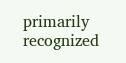primarily recognized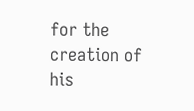for the creation of his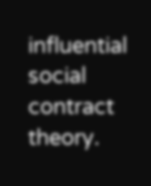influential social contract theory.